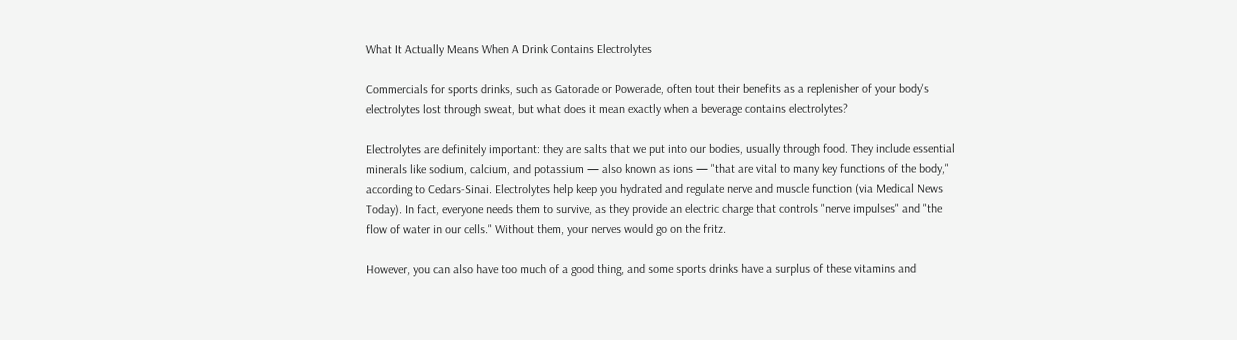What It Actually Means When A Drink Contains Electrolytes

Commercials for sports drinks, such as Gatorade or Powerade, often tout their benefits as a replenisher of your body's electrolytes lost through sweat, but what does it mean exactly when a beverage contains electrolytes?

Electrolytes are definitely important: they are salts that we put into our bodies, usually through food. They include essential minerals like sodium, calcium, and potassium — also known as ions — "that are vital to many key functions of the body," according to Cedars-Sinai. Electrolytes help keep you hydrated and regulate nerve and muscle function (via Medical News Today). In fact, everyone needs them to survive, as they provide an electric charge that controls "nerve impulses" and "the flow of water in our cells." Without them, your nerves would go on the fritz.

However, you can also have too much of a good thing, and some sports drinks have a surplus of these vitamins and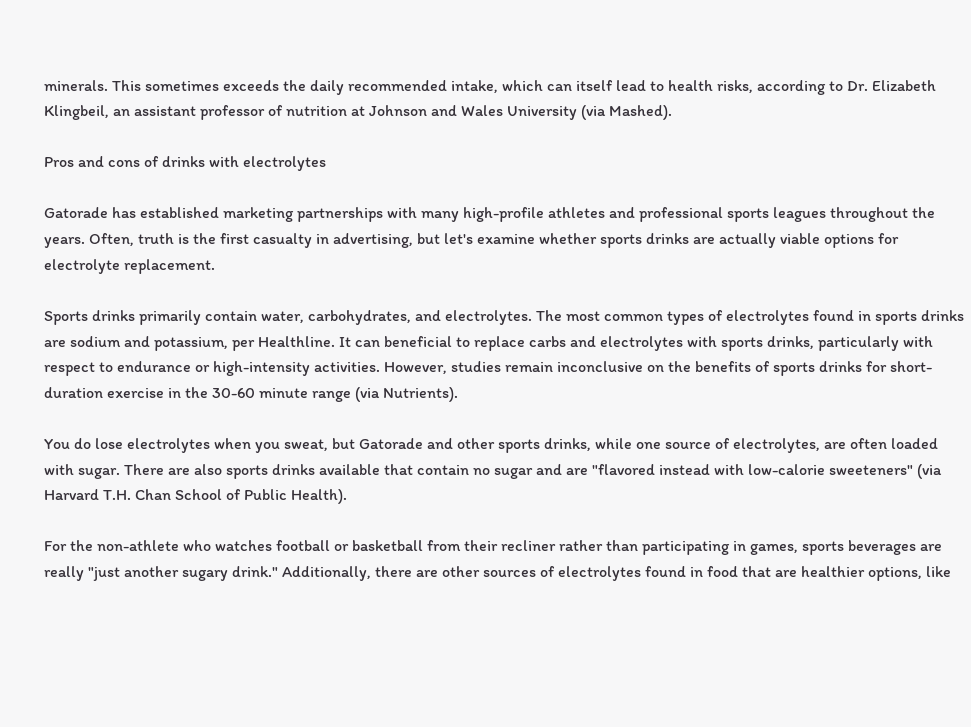minerals. This sometimes exceeds the daily recommended intake, which can itself lead to health risks, according to Dr. Elizabeth Klingbeil, an assistant professor of nutrition at Johnson and Wales University (via Mashed).

Pros and cons of drinks with electrolytes

Gatorade has established marketing partnerships with many high-profile athletes and professional sports leagues throughout the years. Often, truth is the first casualty in advertising, but let's examine whether sports drinks are actually viable options for electrolyte replacement.

Sports drinks primarily contain water, carbohydrates, and electrolytes. The most common types of electrolytes found in sports drinks are sodium and potassium, per Healthline. It can beneficial to replace carbs and electrolytes with sports drinks, particularly with respect to endurance or high-intensity activities. However, studies remain inconclusive on the benefits of sports drinks for short-duration exercise in the 30-60 minute range (via Nutrients).

You do lose electrolytes when you sweat, but Gatorade and other sports drinks, while one source of electrolytes, are often loaded with sugar. There are also sports drinks available that contain no sugar and are "flavored instead with low-calorie sweeteners" (via Harvard T.H. Chan School of Public Health).

For the non-athlete who watches football or basketball from their recliner rather than participating in games, sports beverages are really "just another sugary drink." Additionally, there are other sources of electrolytes found in food that are healthier options, like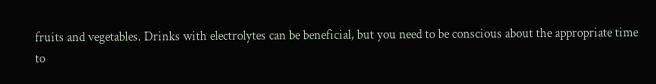fruits and vegetables. Drinks with electrolytes can be beneficial, but you need to be conscious about the appropriate time to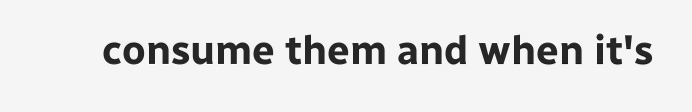consume them and when it's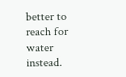better to reach for water instead.